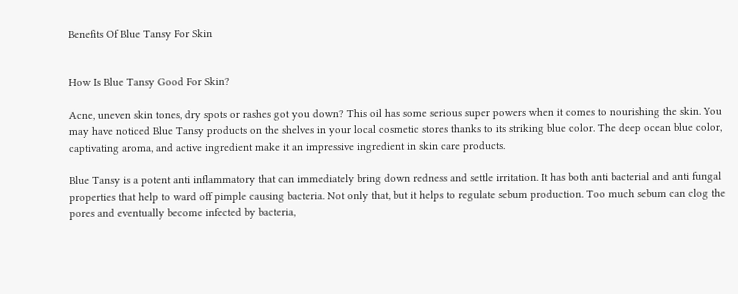Benefits Of Blue Tansy For Skin


How Is Blue Tansy Good For Skin?

Acne, uneven skin tones, dry spots or rashes got you down? This oil has some serious super powers when it comes to nourishing the skin. You may have noticed Blue Tansy products on the shelves in your local cosmetic stores thanks to its striking blue color. The deep ocean blue color, captivating aroma, and active ingredient make it an impressive ingredient in skin care products.

Blue Tansy is a potent anti inflammatory that can immediately bring down redness and settle irritation. It has both anti bacterial and anti fungal properties that help to ward off pimple causing bacteria. Not only that, but it helps to regulate sebum production. Too much sebum can clog the pores and eventually become infected by bacteria,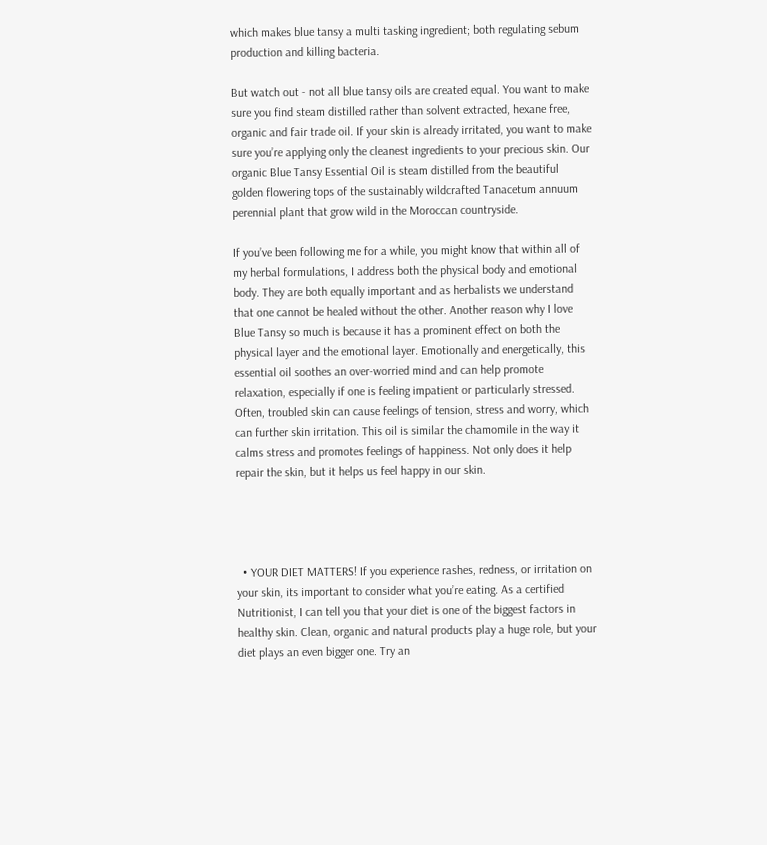which makes blue tansy a multi tasking ingredient; both regulating sebum production and killing bacteria.

But watch out - not all blue tansy oils are created equal. You want to make sure you find steam distilled rather than solvent extracted, hexane free, organic and fair trade oil. If your skin is already irritated, you want to make sure you’re applying only the cleanest ingredients to your precious skin. Our organic Blue Tansy Essential Oil is steam distilled from the beautiful golden flowering tops of the sustainably wildcrafted Tanacetum annuum perennial plant that grow wild in the Moroccan countryside.

If you’ve been following me for a while, you might know that within all of my herbal formulations, I address both the physical body and emotional body. They are both equally important and as herbalists we understand that one cannot be healed without the other. Another reason why I love Blue Tansy so much is because it has a prominent effect on both the physical layer and the emotional layer. Emotionally and energetically, this essential oil soothes an over-worried mind and can help promote relaxation, especially if one is feeling impatient or particularly stressed. Often, troubled skin can cause feelings of tension, stress and worry, which can further skin irritation. This oil is similar the chamomile in the way it calms stress and promotes feelings of happiness. Not only does it help repair the skin, but it helps us feel happy in our skin.




  • YOUR DIET MATTERS! If you experience rashes, redness, or irritation on your skin, its important to consider what you’re eating. As a certified Nutritionist, I can tell you that your diet is one of the biggest factors in healthy skin. Clean, organic and natural products play a huge role, but your diet plays an even bigger one. Try an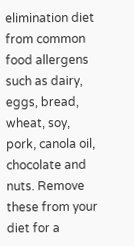elimination diet from common food allergens such as dairy, eggs, bread, wheat, soy, pork, canola oil, chocolate and nuts. Remove these from your diet for a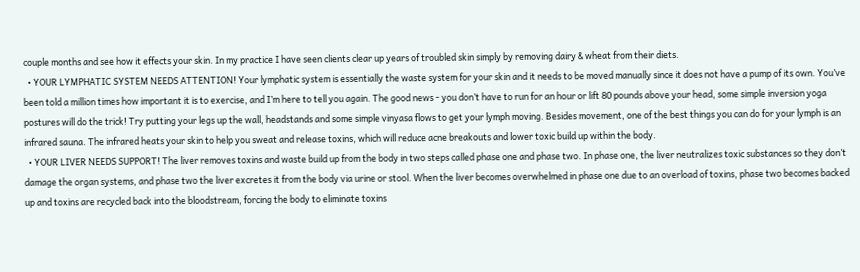couple months and see how it effects your skin. In my practice I have seen clients clear up years of troubled skin simply by removing dairy & wheat from their diets.
  • YOUR LYMPHATIC SYSTEM NEEDS ATTENTION! Your lymphatic system is essentially the waste system for your skin and it needs to be moved manually since it does not have a pump of its own. You’ve been told a million times how important it is to exercise, and I’m here to tell you again. The good news - you don’t have to run for an hour or lift 80 pounds above your head, some simple inversion yoga postures will do the trick! Try putting your legs up the wall, headstands and some simple vinyasa flows to get your lymph moving. Besides movement, one of the best things you can do for your lymph is an infrared sauna. The infrared heats your skin to help you sweat and release toxins, which will reduce acne breakouts and lower toxic build up within the body.
  • YOUR LIVER NEEDS SUPPORT! The liver removes toxins and waste build up from the body in two steps called phase one and phase two. In phase one, the liver neutralizes toxic substances so they don’t damage the organ systems, and phase two the liver excretes it from the body via urine or stool. When the liver becomes overwhelmed in phase one due to an overload of toxins, phase two becomes backed up and toxins are recycled back into the bloodstream, forcing the body to eliminate toxins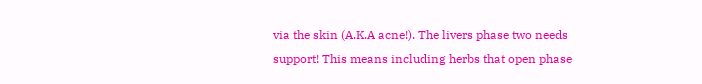via the skin (A.K.A acne!). The livers phase two needs support! This means including herbs that open phase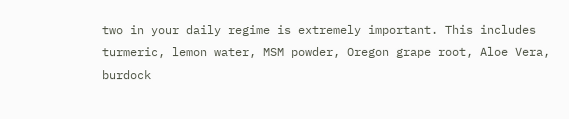two in your daily regime is extremely important. This includes turmeric, lemon water, MSM powder, Oregon grape root, Aloe Vera, burdock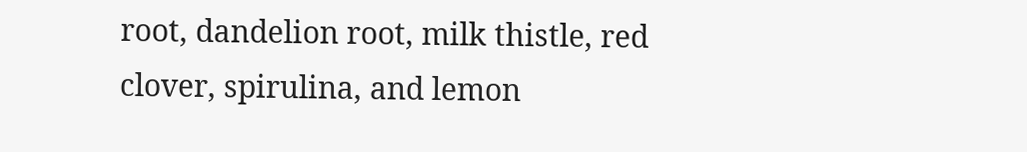root, dandelion root, milk thistle, red clover, spirulina, and lemon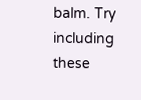balm. Try including these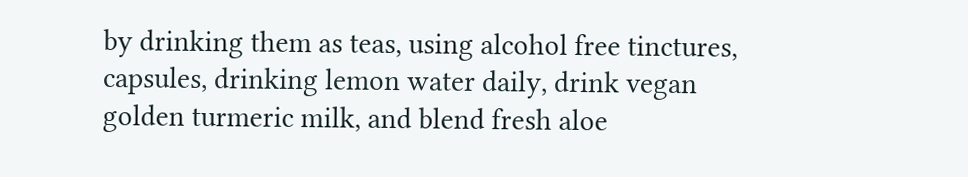by drinking them as teas, using alcohol free tinctures, capsules, drinking lemon water daily, drink vegan golden turmeric milk, and blend fresh aloe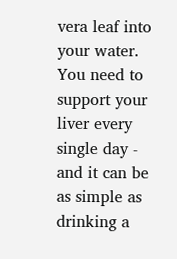vera leaf into your water. You need to support your liver every single day - and it can be as simple as drinking a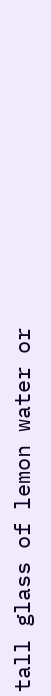tall glass of lemon water or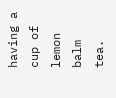having a cup of lemon balm tea.